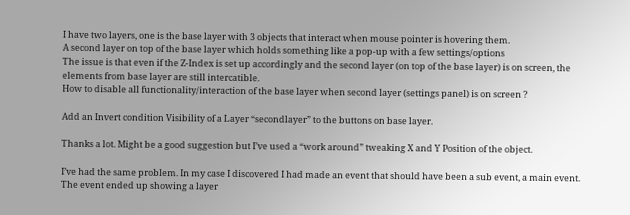I have two layers, one is the base layer with 3 objects that interact when mouse pointer is hovering them.
A second layer on top of the base layer which holds something like a pop-up with a few settings/options
The issue is that even if the Z-Index is set up accordingly and the second layer (on top of the base layer) is on screen, the elements from base layer are still intercatible.
How to disable all functionality/interaction of the base layer when second layer (settings panel) is on screen ?

Add an Invert condition Visibility of a Layer “secondlayer” to the buttons on base layer.

Thanks a lot. Might be a good suggestion but I’ve used a “work around” tweaking X and Y Position of the object.

I’ve had the same problem. In my case I discovered I had made an event that should have been a sub event, a main event. The event ended up showing a layer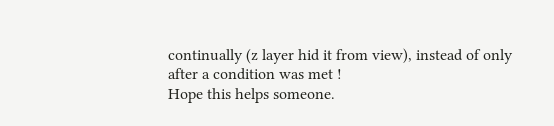continually (z layer hid it from view), instead of only after a condition was met !
Hope this helps someone.